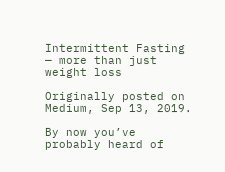Intermittent Fasting — more than just weight loss

Originally posted on Medium, Sep 13, 2019.

By now you’ve probably heard of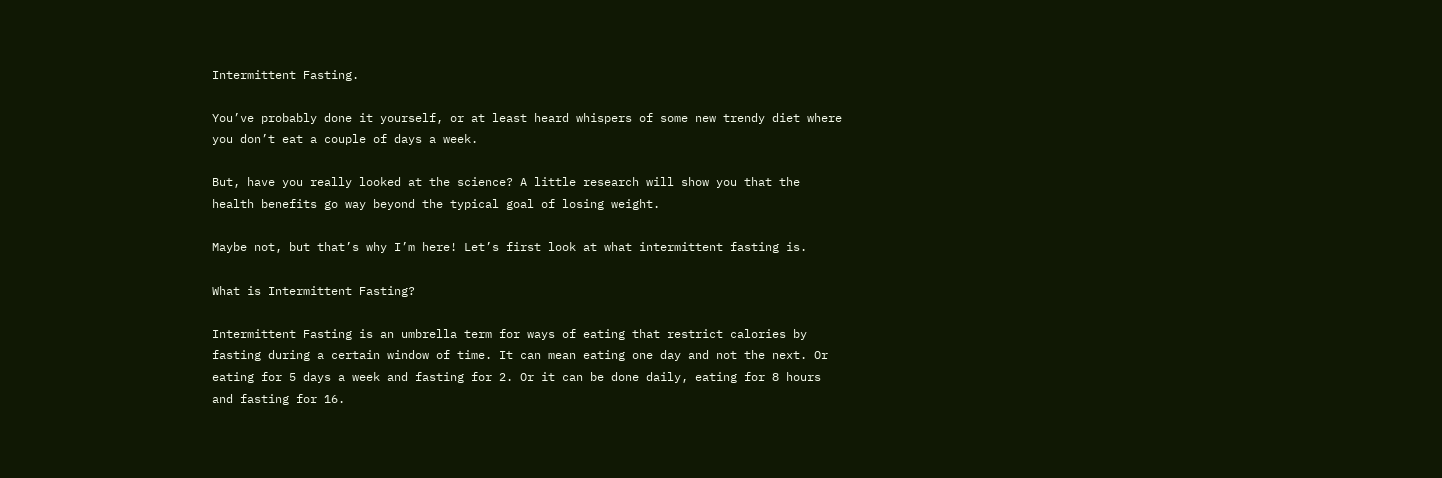Intermittent Fasting.

You’ve probably done it yourself, or at least heard whispers of some new trendy diet where you don’t eat a couple of days a week.

But, have you really looked at the science? A little research will show you that the health benefits go way beyond the typical goal of losing weight.

Maybe not, but that’s why I’m here! Let’s first look at what intermittent fasting is.

What is Intermittent Fasting?

Intermittent Fasting is an umbrella term for ways of eating that restrict calories by fasting during a certain window of time. It can mean eating one day and not the next. Or eating for 5 days a week and fasting for 2. Or it can be done daily, eating for 8 hours and fasting for 16.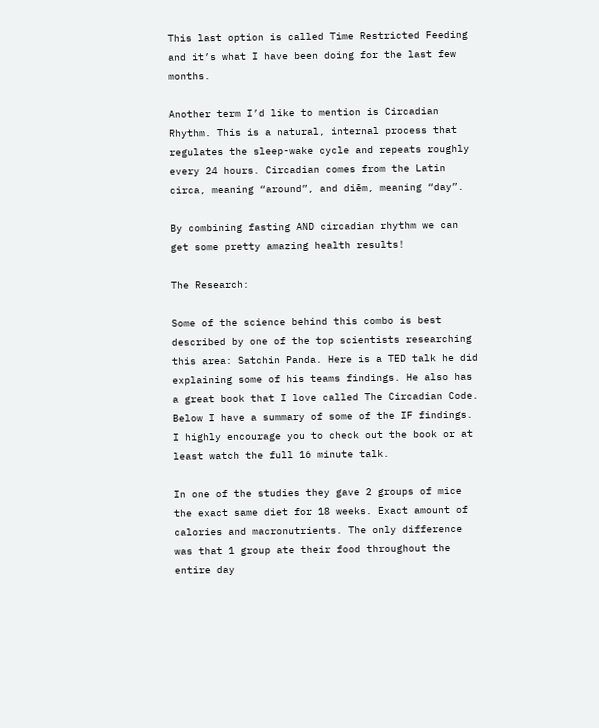This last option is called Time Restricted Feeding and it’s what I have been doing for the last few months.

Another term I’d like to mention is Circadian Rhythm. This is a natural, internal process that regulates the sleep-wake cycle and repeats roughly every 24 hours. Circadian comes from the Latin circa, meaning “around”, and diēm, meaning “day”.

By combining fasting AND circadian rhythm we can get some pretty amazing health results!

The Research:

Some of the science behind this combo is best described by one of the top scientists researching this area: Satchin Panda. Here is a TED talk he did explaining some of his teams findings. He also has a great book that I love called The Circadian Code. Below I have a summary of some of the IF findings. I highly encourage you to check out the book or at least watch the full 16 minute talk.

In one of the studies they gave 2 groups of mice the exact same diet for 18 weeks. Exact amount of calories and macronutrients. The only difference was that 1 group ate their food throughout the entire day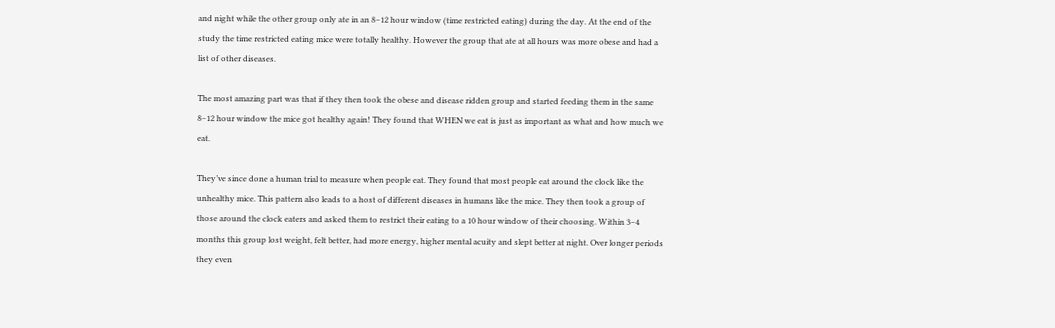and night while the other group only ate in an 8–12 hour window (time restricted eating) during the day. At the end of the study the time restricted eating mice were totally healthy. However the group that ate at all hours was more obese and had a list of other diseases.

The most amazing part was that if they then took the obese and disease ridden group and started feeding them in the same 8–12 hour window the mice got healthy again! They found that WHEN we eat is just as important as what and how much we eat.

They’ve since done a human trial to measure when people eat. They found that most people eat around the clock like the unhealthy mice. This pattern also leads to a host of different diseases in humans like the mice. They then took a group of those around the clock eaters and asked them to restrict their eating to a 10 hour window of their choosing. Within 3–4 months this group lost weight, felt better, had more energy, higher mental acuity and slept better at night. Over longer periods they even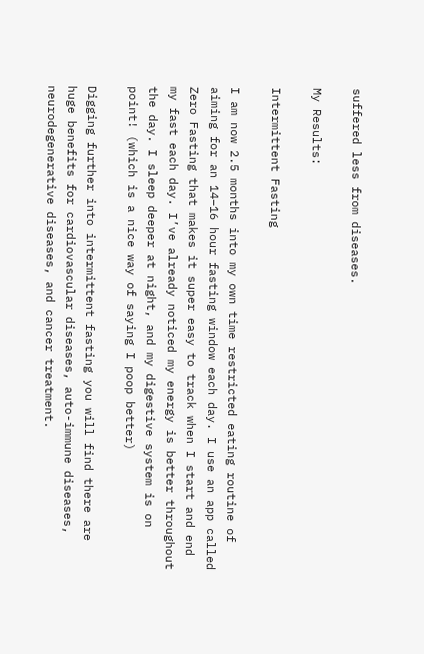suffered less from diseases.

My Results:

Intermittent Fasting

I am now 2.5 months into my own time restricted eating routine of aiming for an 14–16 hour fasting window each day. I use an app called Zero Fasting that makes it super easy to track when I start and end my fast each day. I’ve already noticed my energy is better throughout the day. I sleep deeper at night, and my digestive system is on point! (which is a nice way of saying I poop better)

Digging further into intermittent fasting you will find there are huge benefits for cardiovascular diseases, auto-immune diseases, neurodegenerative diseases, and cancer treatment.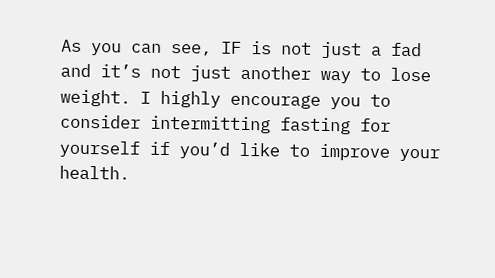As you can see, IF is not just a fad and it’s not just another way to lose weight. I highly encourage you to consider intermitting fasting for yourself if you’d like to improve your health.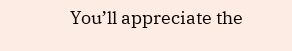You’ll appreciate the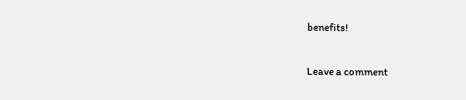benefits!

Leave a comment